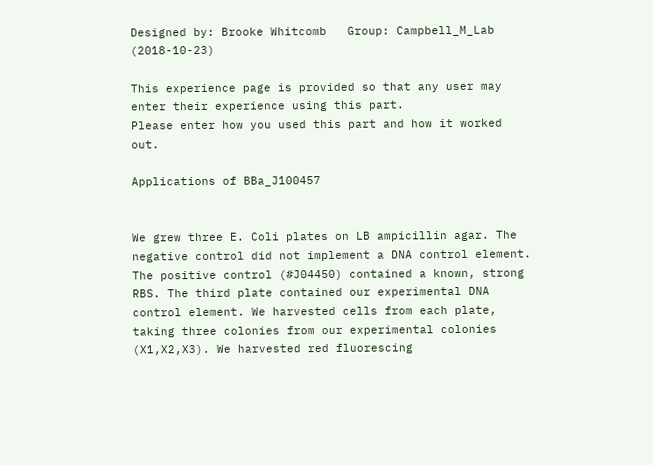Designed by: Brooke Whitcomb   Group: Campbell_M_Lab   (2018-10-23)

This experience page is provided so that any user may enter their experience using this part.
Please enter how you used this part and how it worked out.

Applications of BBa_J100457


We grew three E. Coli plates on LB ampicillin agar. The negative control did not implement a DNA control element. The positive control (#J04450) contained a known, strong RBS. The third plate contained our experimental DNA control element. We harvested cells from each plate, taking three colonies from our experimental colonies (X1,X2,X3). We harvested red fluorescing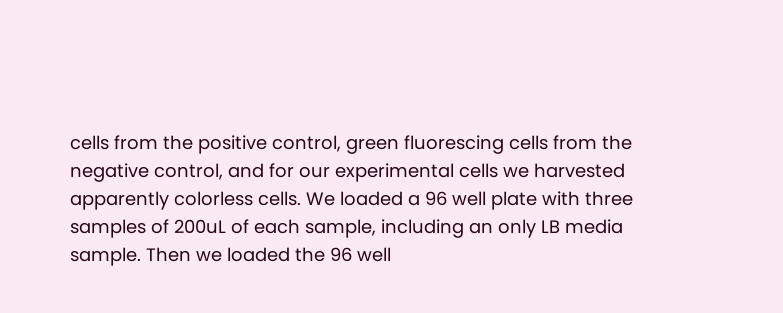cells from the positive control, green fluorescing cells from the negative control, and for our experimental cells we harvested apparently colorless cells. We loaded a 96 well plate with three samples of 200uL of each sample, including an only LB media sample. Then we loaded the 96 well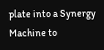plate into a Synergy Machine to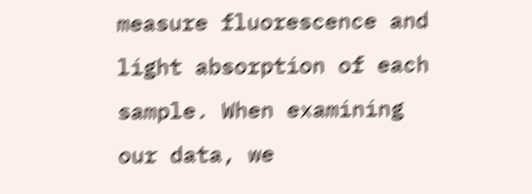measure fluorescence and light absorption of each sample. When examining our data, we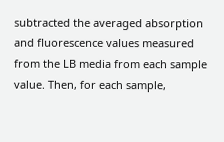subtracted the averaged absorption and fluorescence values measured from the LB media from each sample value. Then, for each sample,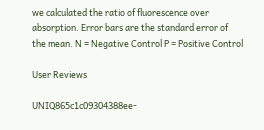we calculated the ratio of fluorescence over absorption. Error bars are the standard error of the mean. N = Negative Control P = Positive Control

User Reviews

UNIQ865c1c09304388ee-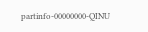partinfo-00000000-QINU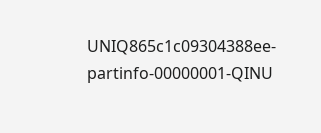UNIQ865c1c09304388ee-partinfo-00000001-QINU